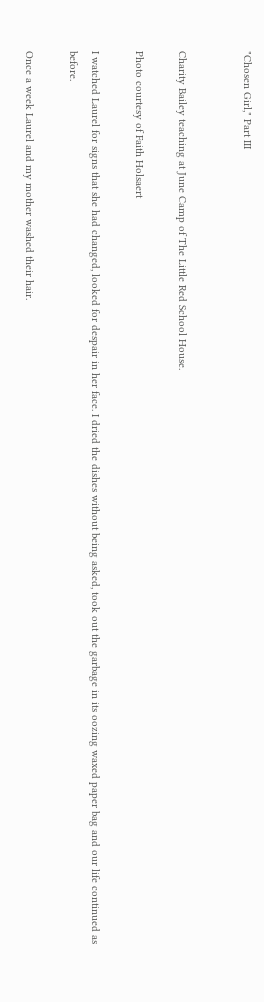"Chosen Girl," Part III


Charity Bailey teaching at June Camp of The Little Red School House.

Photo courtesy of Faith Holsaert

I watched Laurel for signs that she had changed, looked for despair in her face. I dried the dishes without being asked, took out the garbage in its oozing waxed paper bag and our life continued as before.

Once a week Laurel and my mother washed their hair.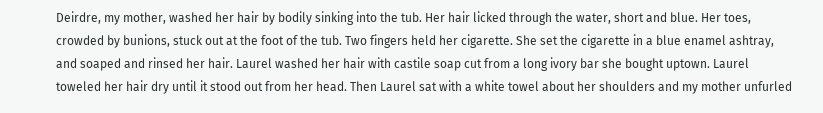Deirdre, my mother, washed her hair by bodily sinking into the tub. Her hair licked through the water, short and blue. Her toes, crowded by bunions, stuck out at the foot of the tub. Two fingers held her cigarette. She set the cigarette in a blue enamel ashtray, and soaped and rinsed her hair. Laurel washed her hair with castile soap cut from a long ivory bar she bought uptown. Laurel toweled her hair dry until it stood out from her head. Then Laurel sat with a white towel about her shoulders and my mother unfurled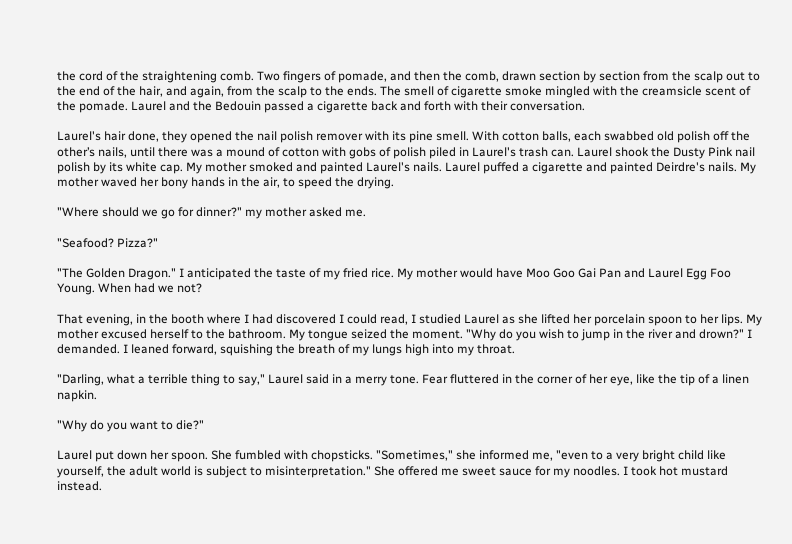the cord of the straightening comb. Two fingers of pomade, and then the comb, drawn section by section from the scalp out to the end of the hair, and again, from the scalp to the ends. The smell of cigarette smoke mingled with the creamsicle scent of the pomade. Laurel and the Bedouin passed a cigarette back and forth with their conversation.

Laurel's hair done, they opened the nail polish remover with its pine smell. With cotton balls, each swabbed old polish off the other’s nails, until there was a mound of cotton with gobs of polish piled in Laurel's trash can. Laurel shook the Dusty Pink nail polish by its white cap. My mother smoked and painted Laurel's nails. Laurel puffed a cigarette and painted Deirdre's nails. My mother waved her bony hands in the air, to speed the drying.

"Where should we go for dinner?" my mother asked me.

"Seafood? Pizza?"

"The Golden Dragon." I anticipated the taste of my fried rice. My mother would have Moo Goo Gai Pan and Laurel Egg Foo Young. When had we not?

That evening, in the booth where I had discovered I could read, I studied Laurel as she lifted her porcelain spoon to her lips. My mother excused herself to the bathroom. My tongue seized the moment. "Why do you wish to jump in the river and drown?" I demanded. I leaned forward, squishing the breath of my lungs high into my throat.

"Darling, what a terrible thing to say," Laurel said in a merry tone. Fear fluttered in the corner of her eye, like the tip of a linen napkin.

"Why do you want to die?"

Laurel put down her spoon. She fumbled with chopsticks. "Sometimes," she informed me, "even to a very bright child like yourself, the adult world is subject to misinterpretation." She offered me sweet sauce for my noodles. I took hot mustard instead.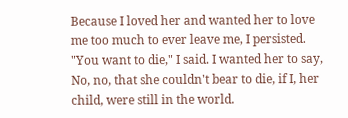Because I loved her and wanted her to love me too much to ever leave me, I persisted. "You want to die," I said. I wanted her to say, No, no, that she couldn't bear to die, if I, her child, were still in the world.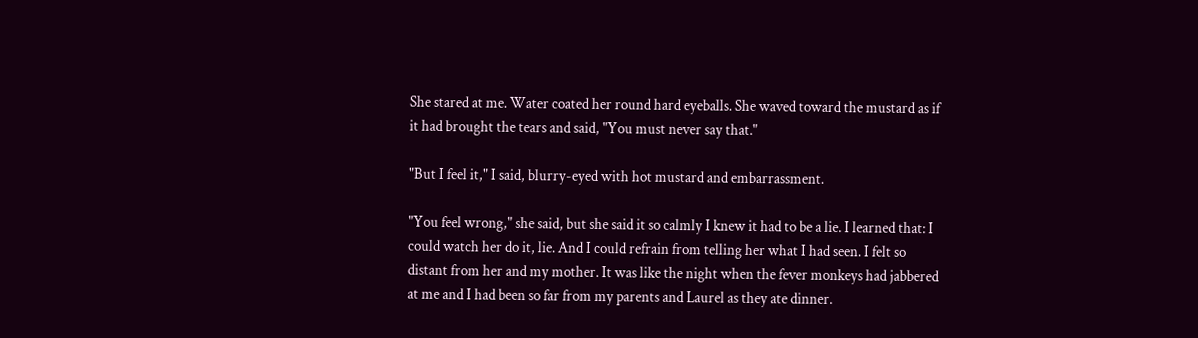She stared at me. Water coated her round hard eyeballs. She waved toward the mustard as if it had brought the tears and said, "You must never say that."

"But I feel it," I said, blurry-eyed with hot mustard and embarrassment.

"You feel wrong," she said, but she said it so calmly I knew it had to be a lie. I learned that: I could watch her do it, lie. And I could refrain from telling her what I had seen. I felt so distant from her and my mother. It was like the night when the fever monkeys had jabbered at me and I had been so far from my parents and Laurel as they ate dinner.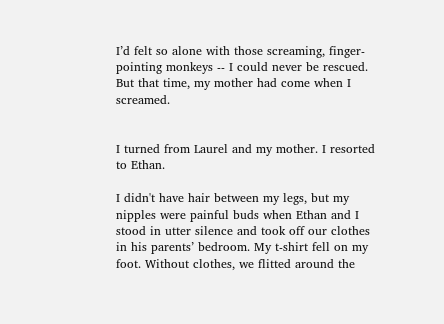I’d felt so alone with those screaming, finger-pointing monkeys -- I could never be rescued. But that time, my mother had come when I screamed.


I turned from Laurel and my mother. I resorted to Ethan.

I didn't have hair between my legs, but my nipples were painful buds when Ethan and I stood in utter silence and took off our clothes in his parents’ bedroom. My t-shirt fell on my foot. Without clothes, we flitted around the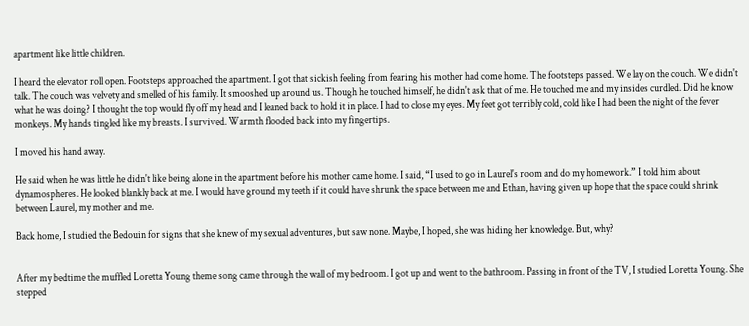apartment like little children.

I heard the elevator roll open. Footsteps approached the apartment. I got that sickish feeling from fearing his mother had come home. The footsteps passed. We lay on the couch. We didn't talk. The couch was velvety and smelled of his family. It smooshed up around us. Though he touched himself, he didn't ask that of me. He touched me and my insides curdled. Did he know what he was doing? I thought the top would fly off my head and I leaned back to hold it in place. I had to close my eyes. My feet got terribly cold, cold like I had been the night of the fever monkeys. My hands tingled like my breasts. I survived. Warmth flooded back into my fingertips.

I moved his hand away.

He said when he was little he didn't like being alone in the apartment before his mother came home. I said, “I used to go in Laurel's room and do my homework.” I told him about dynamospheres. He looked blankly back at me. I would have ground my teeth if it could have shrunk the space between me and Ethan, having given up hope that the space could shrink between Laurel, my mother and me.

Back home, I studied the Bedouin for signs that she knew of my sexual adventures, but saw none. Maybe, I hoped, she was hiding her knowledge. But, why?


After my bedtime the muffled Loretta Young theme song came through the wall of my bedroom. I got up and went to the bathroom. Passing in front of the TV, I studied Loretta Young. She stepped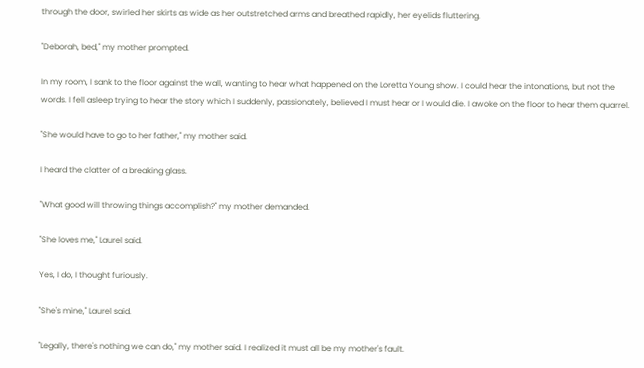through the door, swirled her skirts as wide as her outstretched arms and breathed rapidly, her eyelids fluttering.

"Deborah, bed," my mother prompted.

In my room, I sank to the floor against the wall, wanting to hear what happened on the Loretta Young show. I could hear the intonations, but not the words. I fell asleep trying to hear the story which I suddenly, passionately, believed I must hear or I would die. I awoke on the floor to hear them quarrel.

"She would have to go to her father," my mother said.

I heard the clatter of a breaking glass.

"What good will throwing things accomplish?" my mother demanded.

"She loves me," Laurel said.

Yes, I do, I thought furiously.

"She's mine," Laurel said.

"Legally, there's nothing we can do," my mother said. I realized it must all be my mother's fault.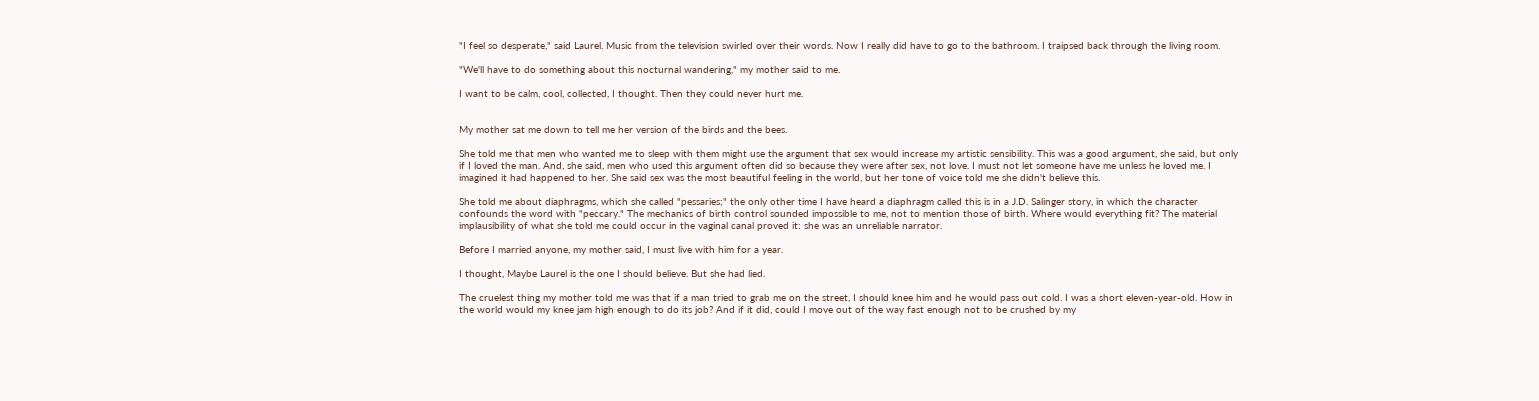"I feel so desperate," said Laurel. Music from the television swirled over their words. Now I really did have to go to the bathroom. I traipsed back through the living room.

"We'll have to do something about this nocturnal wandering," my mother said to me.

I want to be calm, cool, collected, I thought. Then they could never hurt me.


My mother sat me down to tell me her version of the birds and the bees.

She told me that men who wanted me to sleep with them might use the argument that sex would increase my artistic sensibility. This was a good argument, she said, but only if I loved the man. And, she said, men who used this argument often did so because they were after sex, not love. I must not let someone have me unless he loved me. I imagined it had happened to her. She said sex was the most beautiful feeling in the world, but her tone of voice told me she didn't believe this.

She told me about diaphragms, which she called "pessaries;" the only other time I have heard a diaphragm called this is in a J.D. Salinger story, in which the character confounds the word with "peccary." The mechanics of birth control sounded impossible to me, not to mention those of birth. Where would everything fit? The material implausibility of what she told me could occur in the vaginal canal proved it: she was an unreliable narrator.

Before I married anyone, my mother said, I must live with him for a year.

I thought, Maybe Laurel is the one I should believe. But she had lied.

The cruelest thing my mother told me was that if a man tried to grab me on the street, I should knee him and he would pass out cold. I was a short eleven-year-old. How in the world would my knee jam high enough to do its job? And if it did, could I move out of the way fast enough not to be crushed by my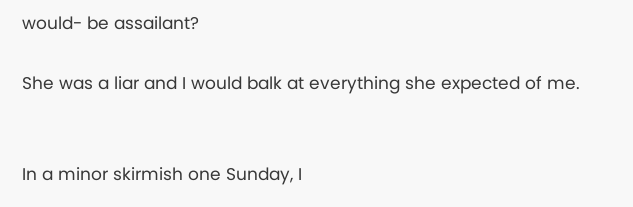would- be assailant?

She was a liar and I would balk at everything she expected of me.


In a minor skirmish one Sunday, I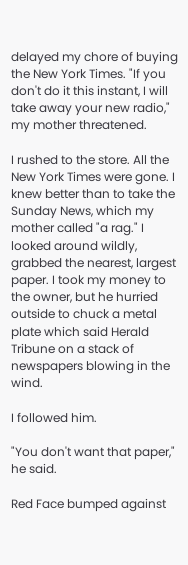delayed my chore of buying the New York Times. "If you don't do it this instant, I will take away your new radio," my mother threatened.

I rushed to the store. All the New York Times were gone. I knew better than to take the Sunday News, which my mother called "a rag." I looked around wildly, grabbed the nearest, largest paper. I took my money to the owner, but he hurried outside to chuck a metal plate which said Herald Tribune on a stack of newspapers blowing in the wind.

I followed him.

"You don't want that paper," he said.

Red Face bumped against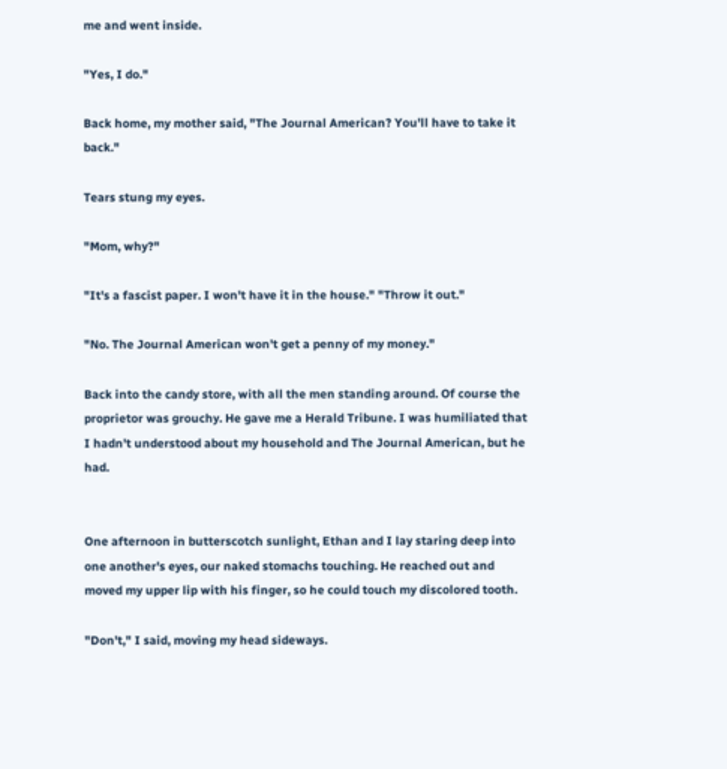me and went inside.

"Yes, I do."

Back home, my mother said, "The Journal American? You'll have to take it back."

Tears stung my eyes.

"Mom, why?"

"It's a fascist paper. I won't have it in the house." "Throw it out."

"No. The Journal American won't get a penny of my money."

Back into the candy store, with all the men standing around. Of course the proprietor was grouchy. He gave me a Herald Tribune. I was humiliated that I hadn't understood about my household and The Journal American, but he had.


One afternoon in butterscotch sunlight, Ethan and I lay staring deep into one another's eyes, our naked stomachs touching. He reached out and moved my upper lip with his finger, so he could touch my discolored tooth.

"Don't," I said, moving my head sideways.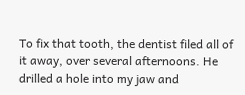To fix that tooth, the dentist filed all of it away, over several afternoons. He drilled a hole into my jaw and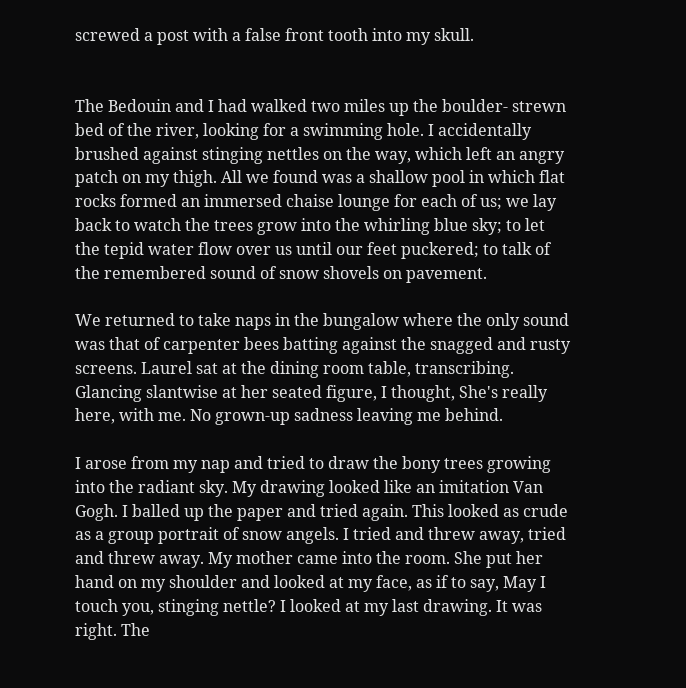screwed a post with a false front tooth into my skull.


The Bedouin and I had walked two miles up the boulder- strewn bed of the river, looking for a swimming hole. I accidentally brushed against stinging nettles on the way, which left an angry patch on my thigh. All we found was a shallow pool in which flat rocks formed an immersed chaise lounge for each of us; we lay back to watch the trees grow into the whirling blue sky; to let the tepid water flow over us until our feet puckered; to talk of the remembered sound of snow shovels on pavement.

We returned to take naps in the bungalow where the only sound was that of carpenter bees batting against the snagged and rusty screens. Laurel sat at the dining room table, transcribing. Glancing slantwise at her seated figure, I thought, She's really here, with me. No grown-up sadness leaving me behind.

I arose from my nap and tried to draw the bony trees growing into the radiant sky. My drawing looked like an imitation Van Gogh. I balled up the paper and tried again. This looked as crude as a group portrait of snow angels. I tried and threw away, tried and threw away. My mother came into the room. She put her hand on my shoulder and looked at my face, as if to say, May I touch you, stinging nettle? I looked at my last drawing. It was right. The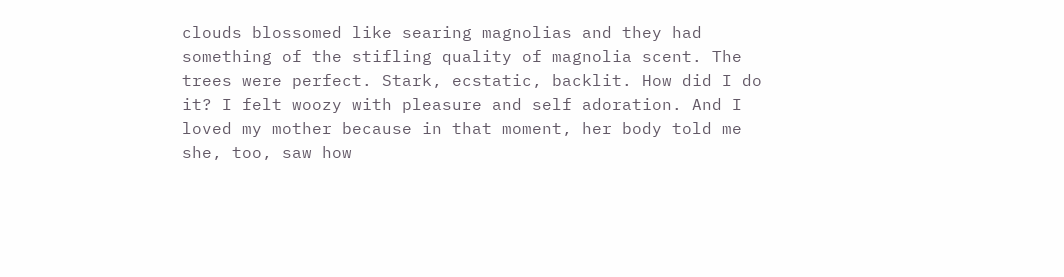clouds blossomed like searing magnolias and they had something of the stifling quality of magnolia scent. The trees were perfect. Stark, ecstatic, backlit. How did I do it? I felt woozy with pleasure and self adoration. And I loved my mother because in that moment, her body told me she, too, saw how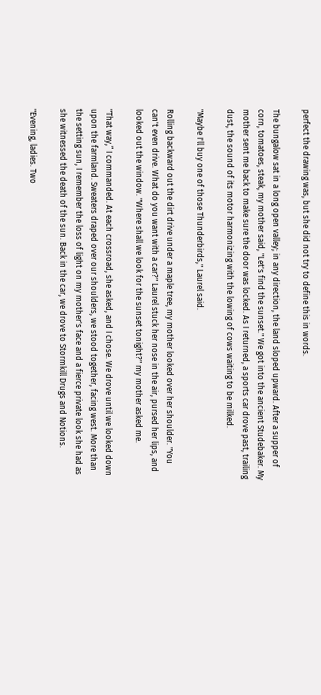perfect the drawing was, but she did not try to define this in words.

The bungalow sat in a long open valley; in any direction, the land sloped upward. After a supper of corn, tomatoes, steak, my mother said, "Let's find the sunset." We got into the ancient Studebaker. My mother sent me back to make sure the door was locked. As I returned, a sports car drove past, trailing dust, the sound of its motor harmonizing with the lowing of cows waiting to be milked.

"Maybe I'll buy one of those Thunderbirds," Laurel said.

Rolling backward out the dirt drive under a maple tree, my mother looked over her shoulder. "You can't even drive. What do you want with a car?" Laurel stuck her nose in the air, pursed her lips, and looked out the window. "Where shall we look for the sunset tonight?" my mother asked me.

"That way,” I commanded. At each crossroad, she asked, and I chose. We drove until we looked down upon the farmland. Sweaters draped over our shoulders, we stood together, facing west. More than the setting sun, I remember the loss of light on my mother's face and a fierce private look she had as she witnessed the death of the sun. Back in the car, we drove to Stormkill Drugs and Notions.

"Evening, ladies. Two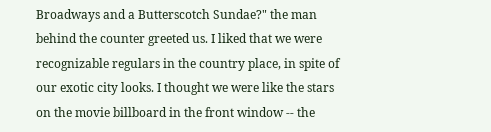Broadways and a Butterscotch Sundae?" the man behind the counter greeted us. I liked that we were recognizable regulars in the country place, in spite of our exotic city looks. I thought we were like the stars on the movie billboard in the front window -- the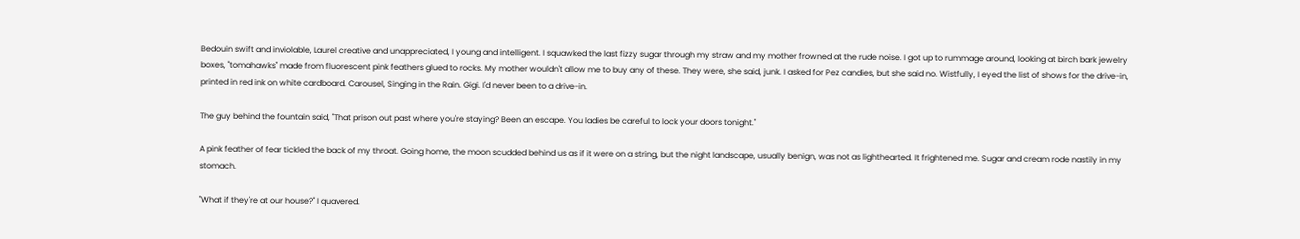Bedouin swift and inviolable, Laurel creative and unappreciated, I young and intelligent. I squawked the last fizzy sugar through my straw and my mother frowned at the rude noise. I got up to rummage around, looking at birch bark jewelry boxes, "tomahawks" made from fluorescent pink feathers glued to rocks. My mother wouldn't allow me to buy any of these. They were, she said, junk. I asked for Pez candies, but she said no. Wistfully, I eyed the list of shows for the drive-in, printed in red ink on white cardboard. Carousel, Singing in the Rain. Gigi. I'd never been to a drive-in.

The guy behind the fountain said, "That prison out past where you're staying? Been an escape. You ladies be careful to lock your doors tonight."

A pink feather of fear tickled the back of my throat. Going home, the moon scudded behind us as if it were on a string, but the night landscape, usually benign, was not as lighthearted. It frightened me. Sugar and cream rode nastily in my stomach.

"What if they're at our house?" I quavered.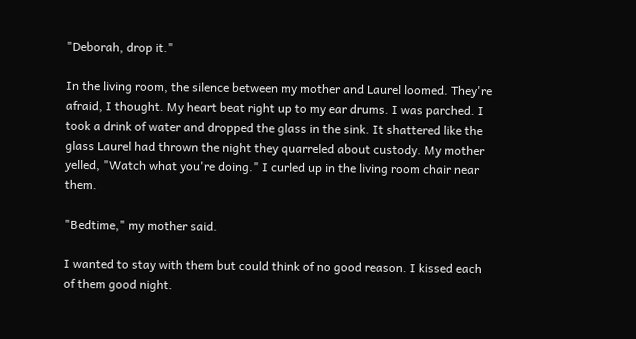"Deborah, drop it."

In the living room, the silence between my mother and Laurel loomed. They're afraid, I thought. My heart beat right up to my ear drums. I was parched. I took a drink of water and dropped the glass in the sink. It shattered like the glass Laurel had thrown the night they quarreled about custody. My mother yelled, "Watch what you're doing." I curled up in the living room chair near them.

"Bedtime," my mother said.

I wanted to stay with them but could think of no good reason. I kissed each of them good night.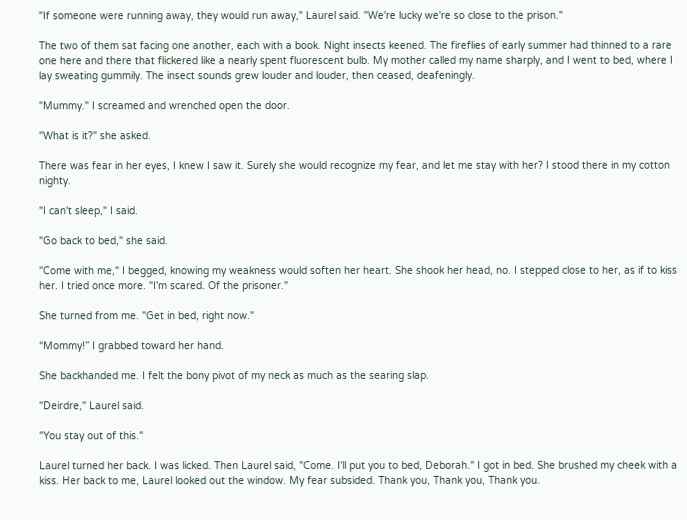"If someone were running away, they would run away," Laurel said. "We're lucky we're so close to the prison."

The two of them sat facing one another, each with a book. Night insects keened. The fireflies of early summer had thinned to a rare one here and there that flickered like a nearly spent fluorescent bulb. My mother called my name sharply, and I went to bed, where I lay sweating gummily. The insect sounds grew louder and louder, then ceased, deafeningly.

"Mummy." I screamed and wrenched open the door.

"What is it?" she asked.

There was fear in her eyes, I knew I saw it. Surely she would recognize my fear, and let me stay with her? I stood there in my cotton nighty.

"I can't sleep," I said.

"Go back to bed," she said.

"Come with me," I begged, knowing my weakness would soften her heart. She shook her head, no. I stepped close to her, as if to kiss her. I tried once more. "I'm scared. Of the prisoner."

She turned from me. "Get in bed, right now."

“Mommy!” I grabbed toward her hand.

She backhanded me. I felt the bony pivot of my neck as much as the searing slap.

"Deirdre," Laurel said.

"You stay out of this."

Laurel turned her back. I was licked. Then Laurel said, "Come. I'll put you to bed, Deborah." I got in bed. She brushed my cheek with a kiss. Her back to me, Laurel looked out the window. My fear subsided. Thank you, Thank you, Thank you.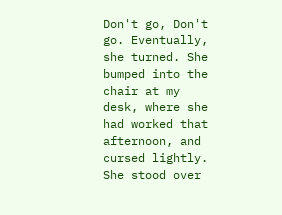Don't go, Don't go. Eventually, she turned. She bumped into the chair at my desk, where she had worked that afternoon, and cursed lightly. She stood over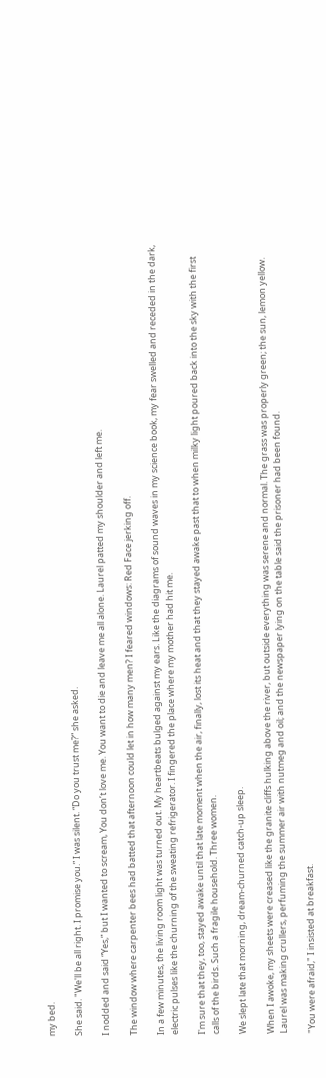my bed.

She said. "We'll be all right. I promise you.” I was silent. “Do you trust me?” she asked.

I nodded and said “Yes,” but I wanted to scream, You don’t love me. You want to die and leave me all alone. Laurel patted my shoulder and left me.

The window where carpenter bees had batted that afternoon could let in how many men? I feared windows: Red Face jerking off.

In a few minutes, the living room light was turned out. My heartbeats bulged against my ears. Like the diagrams of sound waves in my science book, my fear swelled and receded in the dark, electric pulses like the churning of the sweating refrigerator. I fingered the place where my mother had hit me.

I'm sure that they, too, stayed awake until that late moment when the air, finally, lost its heat and that they stayed awake past that to when milky light poured back into the sky with the first calls of the birds. Such a fragile household. Three women.

We slept late that morning, dream-churned catch-up sleep.

When I awoke, my sheets were creased like the granite cliffs hulking above the river, but outside everything was serene and normal. The grass was properly green; the sun, lemon yellow. Laurel was making crullers, perfuming the summer air with nutmeg and oil; and the newspaper lying on the table said the prisoner had been found.

"You were afraid," I insisted at breakfast.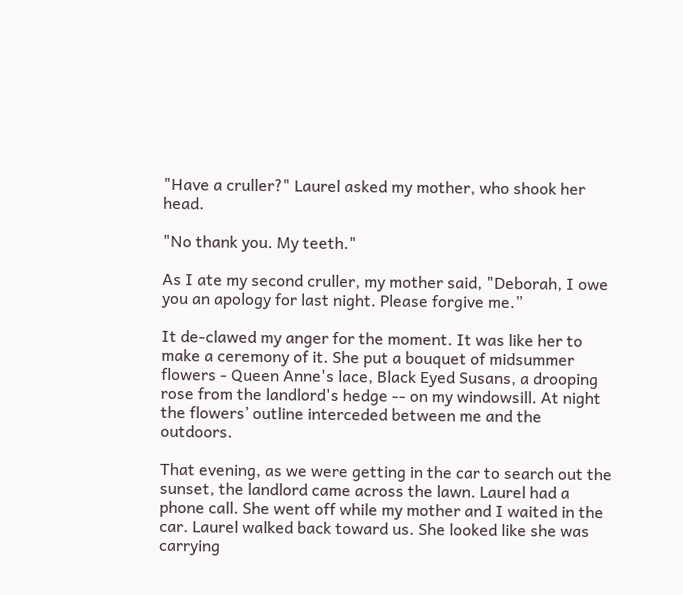"Have a cruller?" Laurel asked my mother, who shook her head.

"No thank you. My teeth."

As I ate my second cruller, my mother said, "Deborah, I owe you an apology for last night. Please forgive me.”

It de-clawed my anger for the moment. It was like her to make a ceremony of it. She put a bouquet of midsummer flowers - Queen Anne's lace, Black Eyed Susans, a drooping rose from the landlord's hedge -- on my windowsill. At night the flowers’ outline interceded between me and the outdoors.

That evening, as we were getting in the car to search out the sunset, the landlord came across the lawn. Laurel had a phone call. She went off while my mother and I waited in the car. Laurel walked back toward us. She looked like she was carrying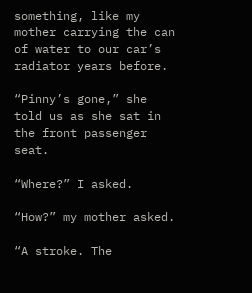something, like my mother carrying the can of water to our car’s radiator years before.

“Pinny’s gone,” she told us as she sat in the front passenger seat.

“Where?” I asked.

“How?” my mother asked.

“A stroke. The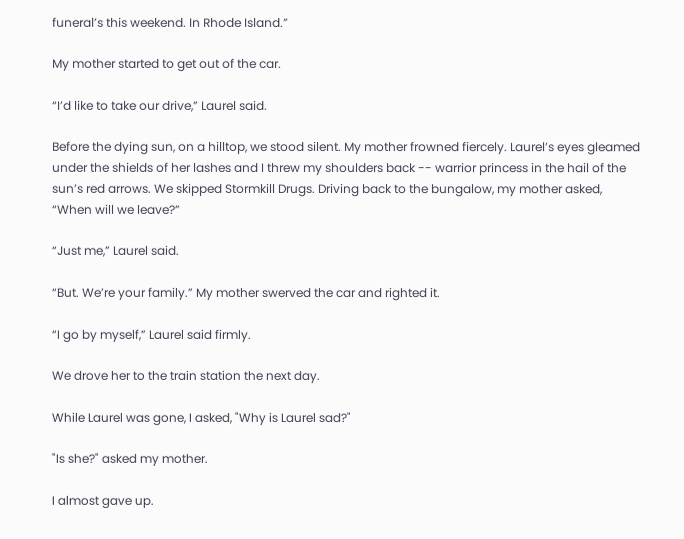funeral’s this weekend. In Rhode Island.”

My mother started to get out of the car.

“I’d like to take our drive,” Laurel said.

Before the dying sun, on a hilltop, we stood silent. My mother frowned fiercely. Laurel’s eyes gleamed under the shields of her lashes and I threw my shoulders back -- warrior princess in the hail of the sun’s red arrows. We skipped Stormkill Drugs. Driving back to the bungalow, my mother asked, “When will we leave?”

“Just me,” Laurel said.

“But. We’re your family.” My mother swerved the car and righted it.

“I go by myself,” Laurel said firmly.

We drove her to the train station the next day.

While Laurel was gone, I asked, "Why is Laurel sad?"

"Is she?" asked my mother.

I almost gave up.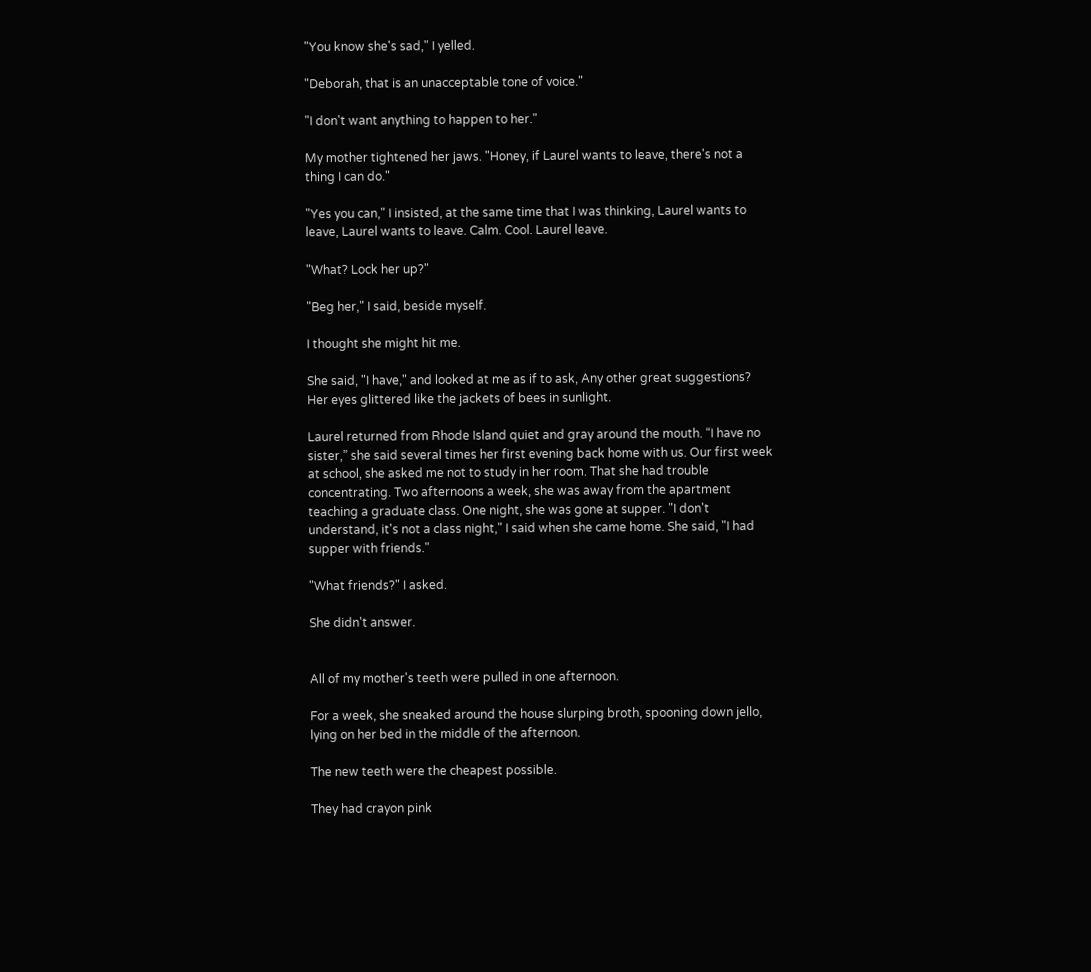"You know she's sad," I yelled.

"Deborah, that is an unacceptable tone of voice."

"I don't want anything to happen to her."

My mother tightened her jaws. "Honey, if Laurel wants to leave, there's not a thing I can do."

"Yes you can," I insisted, at the same time that I was thinking, Laurel wants to leave, Laurel wants to leave. Calm. Cool. Laurel leave.

"What? Lock her up?"

"Beg her," I said, beside myself.

I thought she might hit me.

She said, "I have," and looked at me as if to ask, Any other great suggestions? Her eyes glittered like the jackets of bees in sunlight.

Laurel returned from Rhode Island quiet and gray around the mouth. “I have no sister,” she said several times her first evening back home with us. Our first week at school, she asked me not to study in her room. That she had trouble concentrating. Two afternoons a week, she was away from the apartment teaching a graduate class. One night, she was gone at supper. "I don't understand, it's not a class night," I said when she came home. She said, "I had supper with friends."

"What friends?" I asked.

She didn't answer.


All of my mother's teeth were pulled in one afternoon.

For a week, she sneaked around the house slurping broth, spooning down jello, lying on her bed in the middle of the afternoon.

The new teeth were the cheapest possible.

They had crayon pink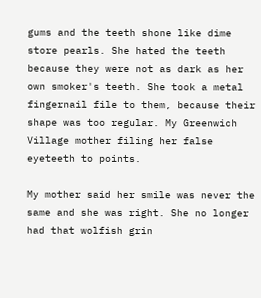gums and the teeth shone like dime store pearls. She hated the teeth because they were not as dark as her own smoker's teeth. She took a metal fingernail file to them, because their shape was too regular. My Greenwich Village mother filing her false eyeteeth to points.

My mother said her smile was never the same and she was right. She no longer had that wolfish grin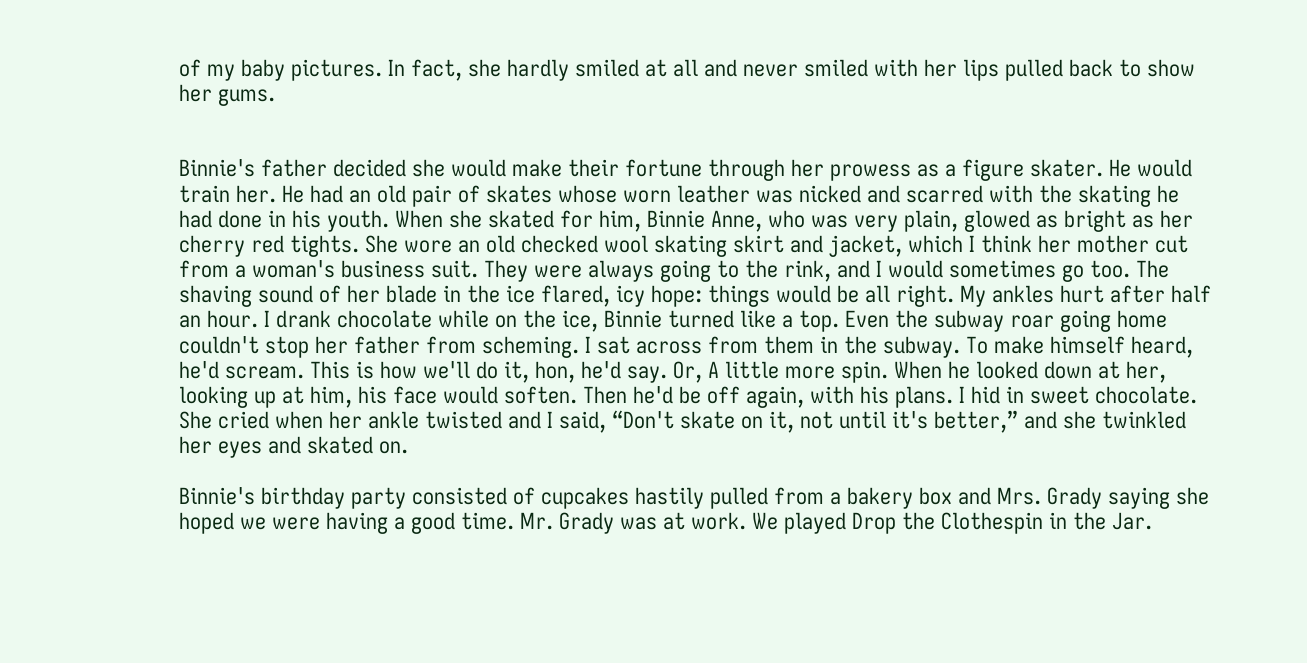of my baby pictures. In fact, she hardly smiled at all and never smiled with her lips pulled back to show her gums.


Binnie's father decided she would make their fortune through her prowess as a figure skater. He would train her. He had an old pair of skates whose worn leather was nicked and scarred with the skating he had done in his youth. When she skated for him, Binnie Anne, who was very plain, glowed as bright as her cherry red tights. She wore an old checked wool skating skirt and jacket, which I think her mother cut from a woman's business suit. They were always going to the rink, and I would sometimes go too. The shaving sound of her blade in the ice flared, icy hope: things would be all right. My ankles hurt after half an hour. I drank chocolate while on the ice, Binnie turned like a top. Even the subway roar going home couldn't stop her father from scheming. I sat across from them in the subway. To make himself heard, he'd scream. This is how we'll do it, hon, he'd say. Or, A little more spin. When he looked down at her, looking up at him, his face would soften. Then he'd be off again, with his plans. I hid in sweet chocolate. She cried when her ankle twisted and I said, “Don't skate on it, not until it's better,” and she twinkled her eyes and skated on.

Binnie's birthday party consisted of cupcakes hastily pulled from a bakery box and Mrs. Grady saying she hoped we were having a good time. Mr. Grady was at work. We played Drop the Clothespin in the Jar.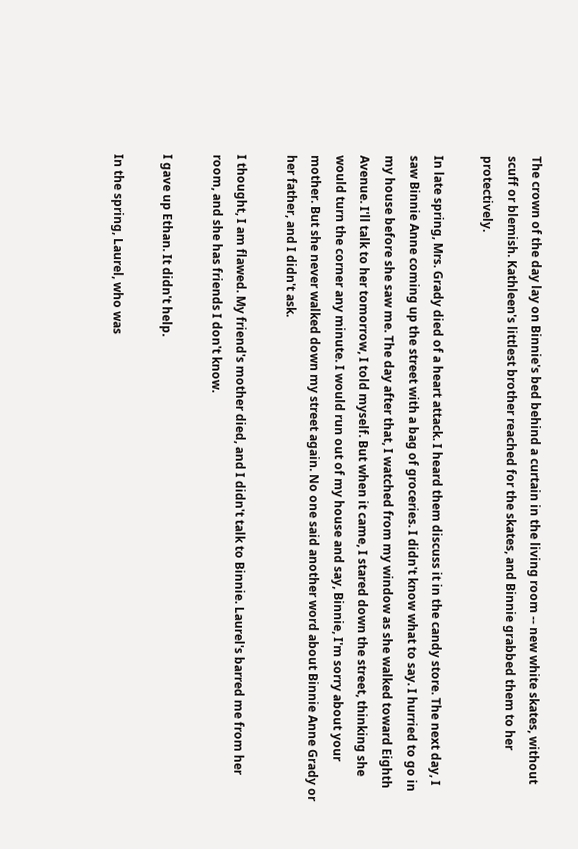The crown of the day lay on Binnie's bed behind a curtain in the living room -- new white skates, without scuff or blemish. Kathleen's littlest brother reached for the skates, and Binnie grabbed them to her protectively.

In late spring, Mrs. Grady died of a heart attack. I heard them discuss it in the candy store. The next day, I saw Binnie Anne coming up the street with a bag of groceries. I didn't know what to say. I hurried to go in my house before she saw me. The day after that, I watched from my window as she walked toward Eighth Avenue. I'll talk to her tomorrow, I told myself. But when it came, I stared down the street, thinking she would turn the corner any minute. I would run out of my house and say, Binnie, I'm sorry about your mother. But she never walked down my street again. No one said another word about Binnie Anne Grady or her father, and I didn't ask.

I thought, I am flawed. My friend's mother died, and I didn't talk to Binnie. Laurel's barred me from her room, and she has friends I don't know.

I gave up Ethan. It didn't help.

In the spring, Laurel, who was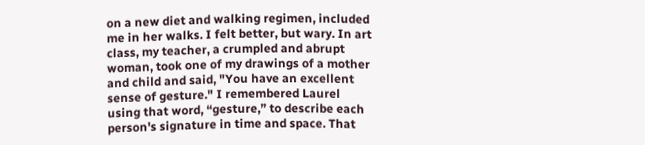on a new diet and walking regimen, included me in her walks. I felt better, but wary. In art class, my teacher, a crumpled and abrupt woman, took one of my drawings of a mother and child and said, "You have an excellent sense of gesture." I remembered Laurel using that word, “gesture,” to describe each person's signature in time and space. That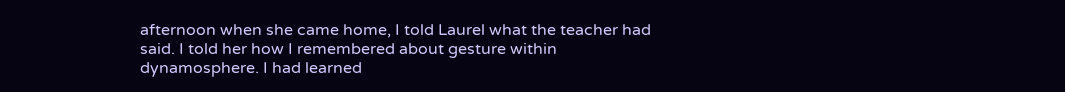afternoon when she came home, I told Laurel what the teacher had said. I told her how I remembered about gesture within dynamosphere. I had learned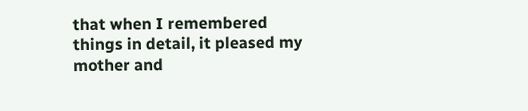that when I remembered things in detail, it pleased my mother and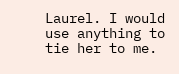Laurel. I would use anything to tie her to me.